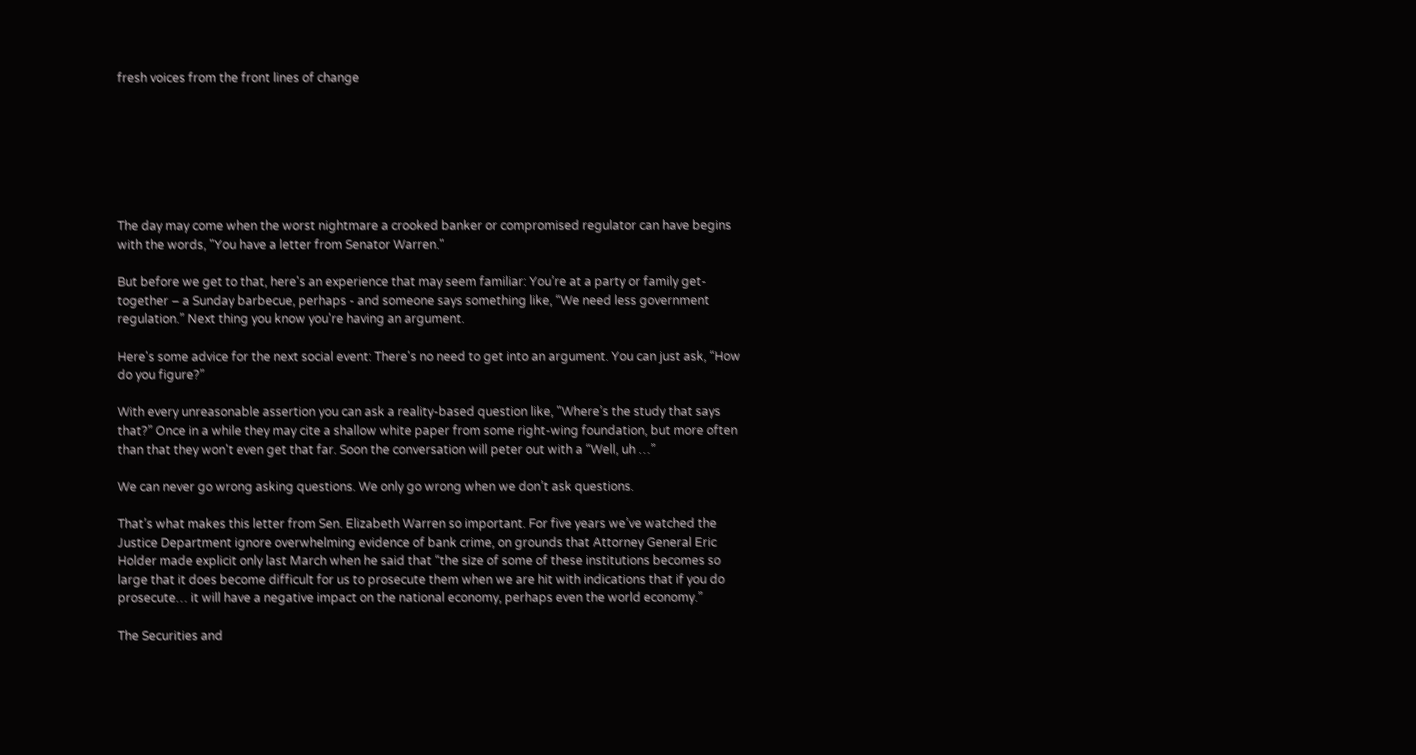fresh voices from the front lines of change







The day may come when the worst nightmare a crooked banker or compromised regulator can have begins with the words, "You have a letter from Senator Warren."

But before we get to that, here's an experience that may seem familiar: You’re at a party or family get-together – a Sunday barbecue, perhaps - and someone says something like, “We need less government regulation.” Next thing you know you're having an argument.

Here's some advice for the next social event: There's no need to get into an argument. You can just ask, “How do you figure?”

With every unreasonable assertion you can ask a reality-based question like, "Where’s the study that says that?” Once in a while they may cite a shallow white paper from some right-wing foundation, but more often than that they won't even get that far. Soon the conversation will peter out with a “Well, uh …”

We can never go wrong asking questions. We only go wrong when we don’t ask questions.

That’s what makes this letter from Sen. Elizabeth Warren so important. For five years we’ve watched the Justice Department ignore overwhelming evidence of bank crime, on grounds that Attorney General Eric Holder made explicit only last March when he said that “the size of some of these institutions becomes so large that it does become difficult for us to prosecute them when we are hit with indications that if you do prosecute… it will have a negative impact on the national economy, perhaps even the world economy.”

The Securities and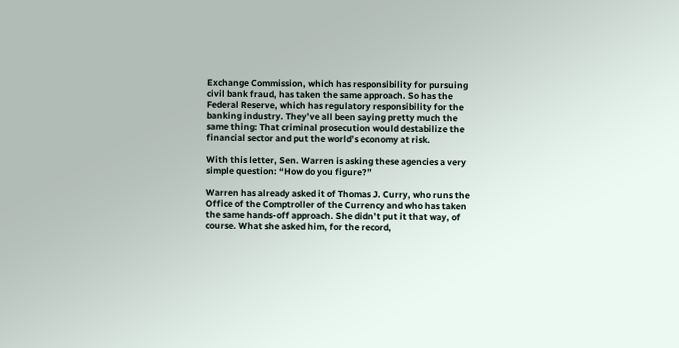Exchange Commission, which has responsibility for pursuing civil bank fraud, has taken the same approach. So has the Federal Reserve, which has regulatory responsibility for the banking industry. They’ve all been saying pretty much the same thing: That criminal prosecution would destabilize the financial sector and put the world’s economy at risk.

With this letter, Sen. Warren is asking these agencies a very simple question: “How do you figure?”

Warren has already asked it of Thomas J. Curry, who runs the Office of the Comptroller of the Currency and who has taken the same hands-off approach. She didn’t put it that way, of course. What she asked him, for the record,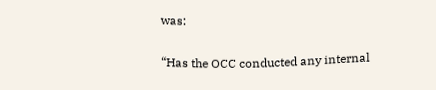was:

“Has the OCC conducted any internal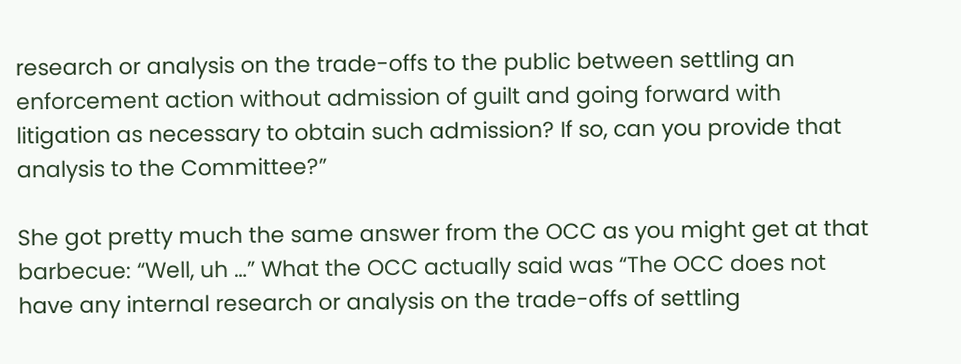research or analysis on the trade-offs to the public between settling an enforcement action without admission of guilt and going forward with litigation as necessary to obtain such admission? If so, can you provide that analysis to the Committee?”

She got pretty much the same answer from the OCC as you might get at that barbecue: “Well, uh …” What the OCC actually said was “The OCC does not have any internal research or analysis on the trade-offs of settling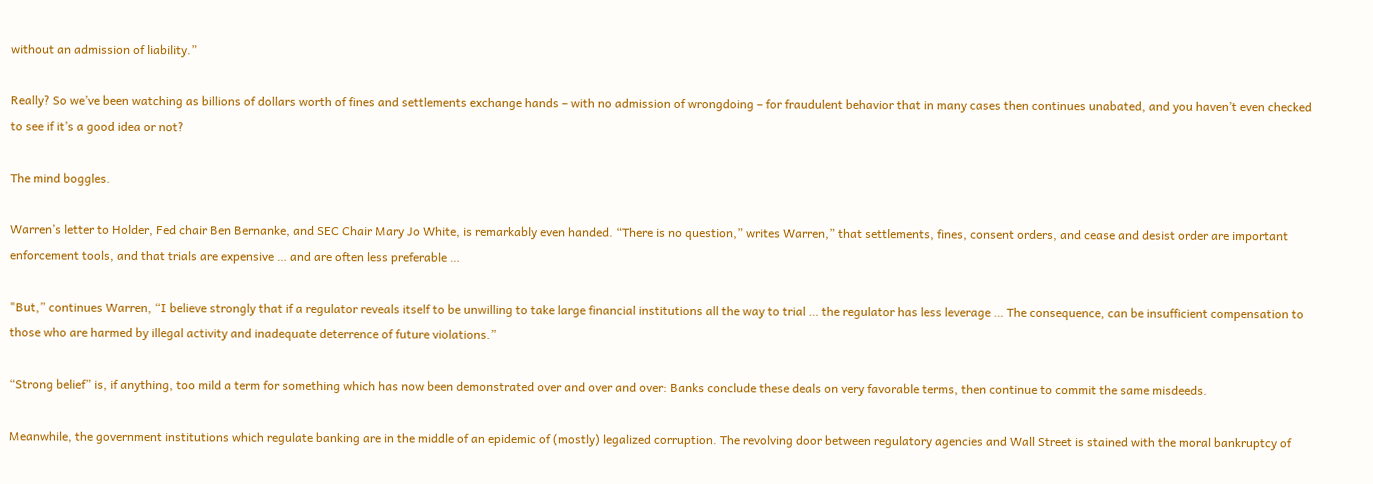without an admission of liability.”

Really? So we’ve been watching as billions of dollars worth of fines and settlements exchange hands – with no admission of wrongdoing – for fraudulent behavior that in many cases then continues unabated, and you haven’t even checked to see if it’s a good idea or not?

The mind boggles.

Warren’s letter to Holder, Fed chair Ben Bernanke, and SEC Chair Mary Jo White, is remarkably even handed. “There is no question,” writes Warren,” that settlements, fines, consent orders, and cease and desist order are important enforcement tools, and that trials are expensive … and are often less preferable …

"But,” continues Warren, “I believe strongly that if a regulator reveals itself to be unwilling to take large financial institutions all the way to trial … the regulator has less leverage … The consequence, can be insufficient compensation to those who are harmed by illegal activity and inadequate deterrence of future violations.”

“Strong belief” is, if anything, too mild a term for something which has now been demonstrated over and over and over: Banks conclude these deals on very favorable terms, then continue to commit the same misdeeds.

Meanwhile, the government institutions which regulate banking are in the middle of an epidemic of (mostly) legalized corruption. The revolving door between regulatory agencies and Wall Street is stained with the moral bankruptcy of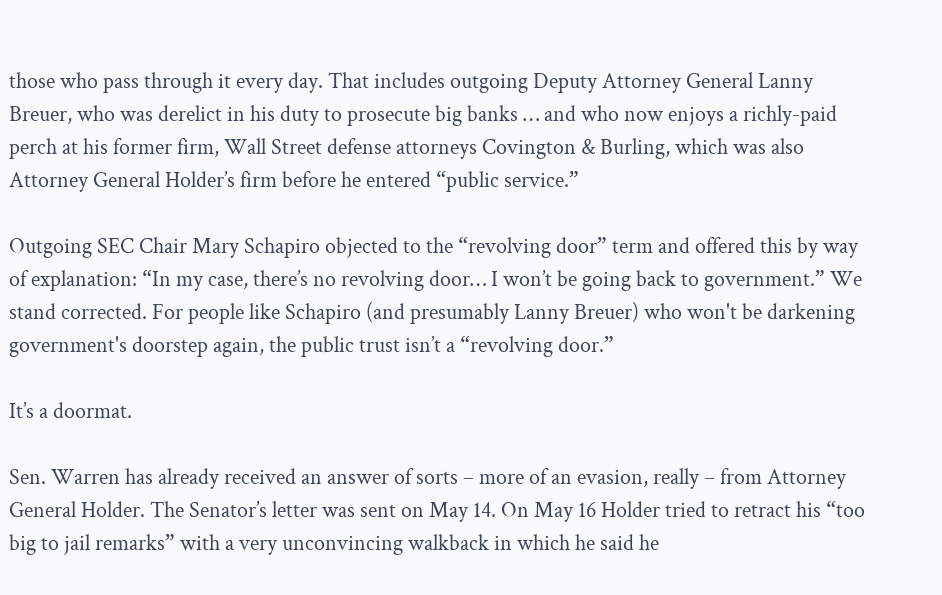those who pass through it every day. That includes outgoing Deputy Attorney General Lanny Breuer, who was derelict in his duty to prosecute big banks … and who now enjoys a richly-paid perch at his former firm, Wall Street defense attorneys Covington & Burling, which was also Attorney General Holder’s firm before he entered “public service.”

Outgoing SEC Chair Mary Schapiro objected to the “revolving door” term and offered this by way of explanation: “In my case, there’s no revolving door… I won’t be going back to government.” We stand corrected. For people like Schapiro (and presumably Lanny Breuer) who won't be darkening government's doorstep again, the public trust isn’t a “revolving door.”

It’s a doormat.

Sen. Warren has already received an answer of sorts – more of an evasion, really – from Attorney General Holder. The Senator’s letter was sent on May 14. On May 16 Holder tried to retract his “too big to jail remarks” with a very unconvincing walkback in which he said he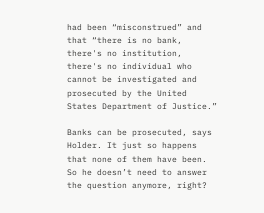had been “misconstrued” and that “there is no bank, there's no institution, there's no individual who cannot be investigated and prosecuted by the United States Department of Justice.”

Banks can be prosecuted, says Holder. It just so happens that none of them have been. So he doesn’t need to answer the question anymore, right?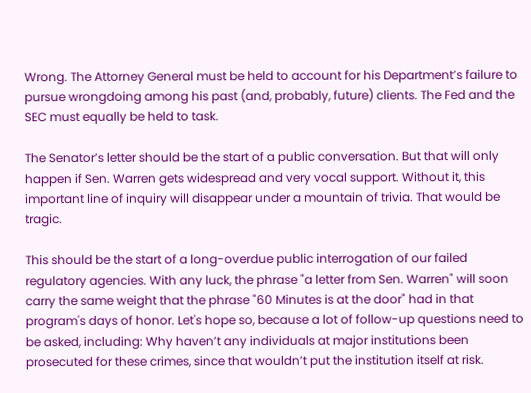Wrong. The Attorney General must be held to account for his Department’s failure to pursue wrongdoing among his past (and, probably, future) clients. The Fed and the SEC must equally be held to task.

The Senator’s letter should be the start of a public conversation. But that will only happen if Sen. Warren gets widespread and very vocal support. Without it, this important line of inquiry will disappear under a mountain of trivia. That would be tragic.

This should be the start of a long-overdue public interrogation of our failed regulatory agencies. With any luck, the phrase "a letter from Sen. Warren" will soon carry the same weight that the phrase "60 Minutes is at the door" had in that program's days of honor. Let's hope so, because a lot of follow-up questions need to be asked, including: Why haven’t any individuals at major institutions been prosecuted for these crimes, since that wouldn’t put the institution itself at risk.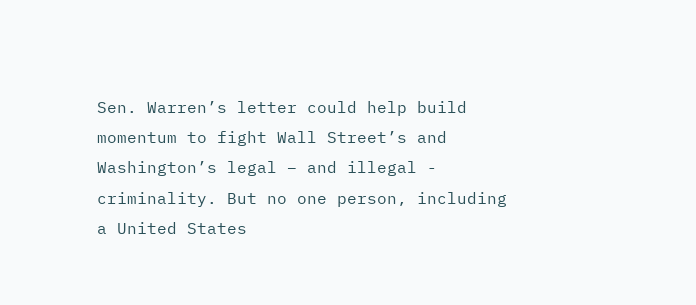Sen. Warren’s letter could help build momentum to fight Wall Street’s and Washington’s legal – and illegal - criminality. But no one person, including a United States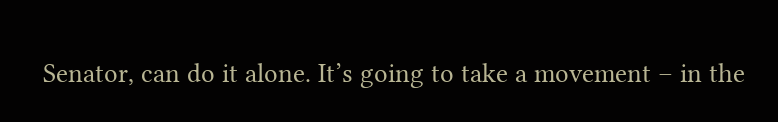Senator, can do it alone. It’s going to take a movement – in the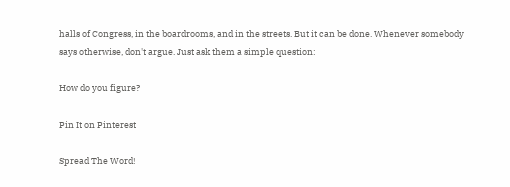halls of Congress, in the boardrooms, and in the streets. But it can be done. Whenever somebody says otherwise, don't argue. Just ask them a simple question:

How do you figure?

Pin It on Pinterest

Spread The Word!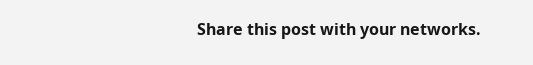Share this post with your networks.